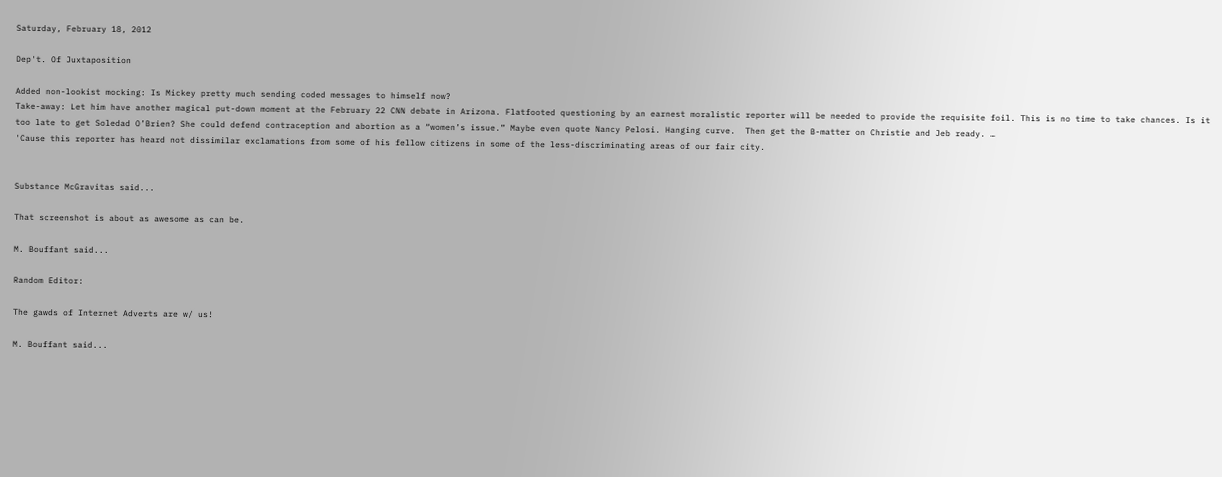Saturday, February 18, 2012

Dep't. Of Juxtaposition

Added non-lookist mocking: Is Mickey pretty much sending coded messages to himself now?
Take-away: Let him have another magical put-down moment at the February 22 CNN debate in Arizona. Flatfooted questioning by an earnest moralistic reporter will be needed to provide the requisite foil. This is no time to take chances. Is it too late to get Soledad O’Brien? She could defend contraception and abortion as a “women’s issue.” Maybe even quote Nancy Pelosi. Hanging curve.  Then get the B-matter on Christie and Jeb ready. …
'Cause this reporter has heard not dissimilar exclamations from some of his fellow citizens in some of the less-discriminating areas of our fair city.


Substance McGravitas said...

That screenshot is about as awesome as can be.

M. Bouffant said...

Random Editor:

The gawds of Internet Adverts are w/ us!

M. Bouffant said...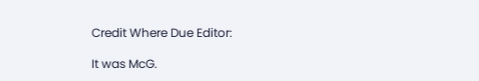Credit Where Due Editor:

It was McG.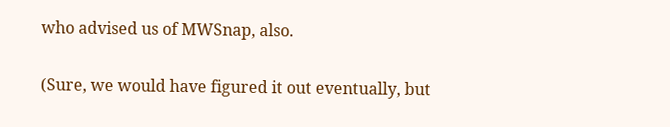who advised us of MWSnap, also.

(Sure, we would have figured it out eventually, but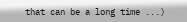that can be a long time ...)